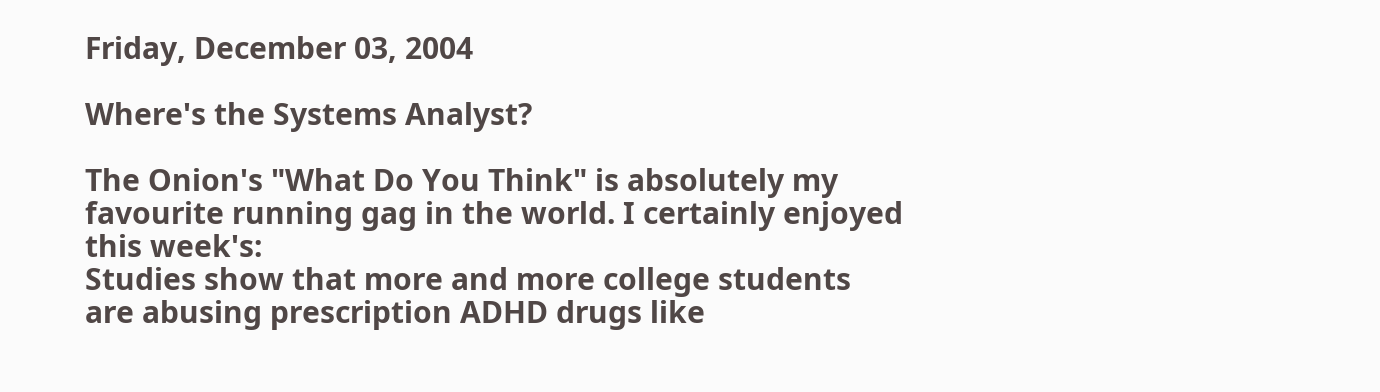Friday, December 03, 2004

Where's the Systems Analyst?

The Onion's "What Do You Think" is absolutely my favourite running gag in the world. I certainly enjoyed this week's:
Studies show that more and more college students are abusing prescription ADHD drugs like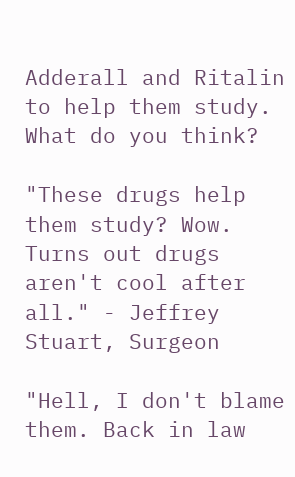Adderall and Ritalin to help them study. What do you think?

"These drugs help them study? Wow. Turns out drugs aren't cool after all." - Jeffrey Stuart, Surgeon

"Hell, I don't blame them. Back in law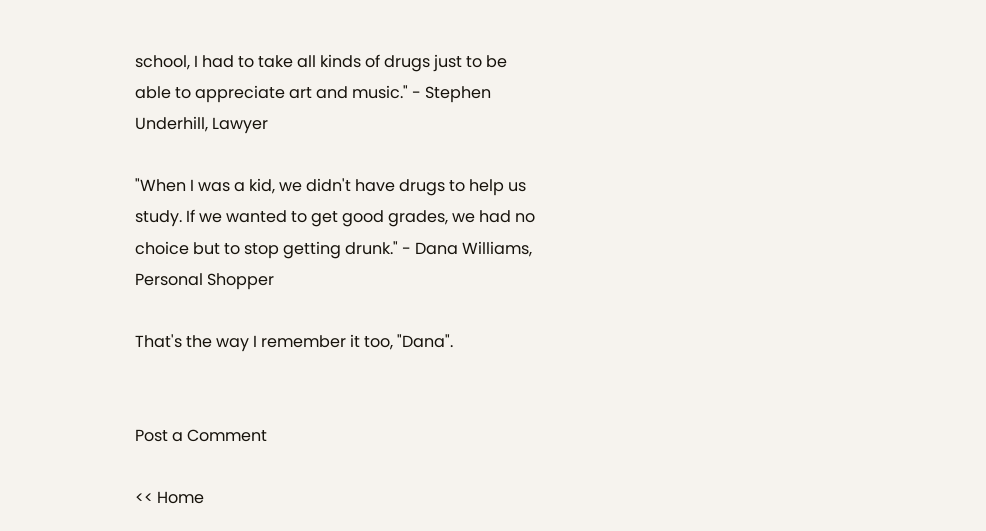school, I had to take all kinds of drugs just to be able to appreciate art and music." - Stephen Underhill, Lawyer

"When I was a kid, we didn't have drugs to help us study. If we wanted to get good grades, we had no choice but to stop getting drunk." - Dana Williams, Personal Shopper

That's the way I remember it too, "Dana".


Post a Comment

<< Home